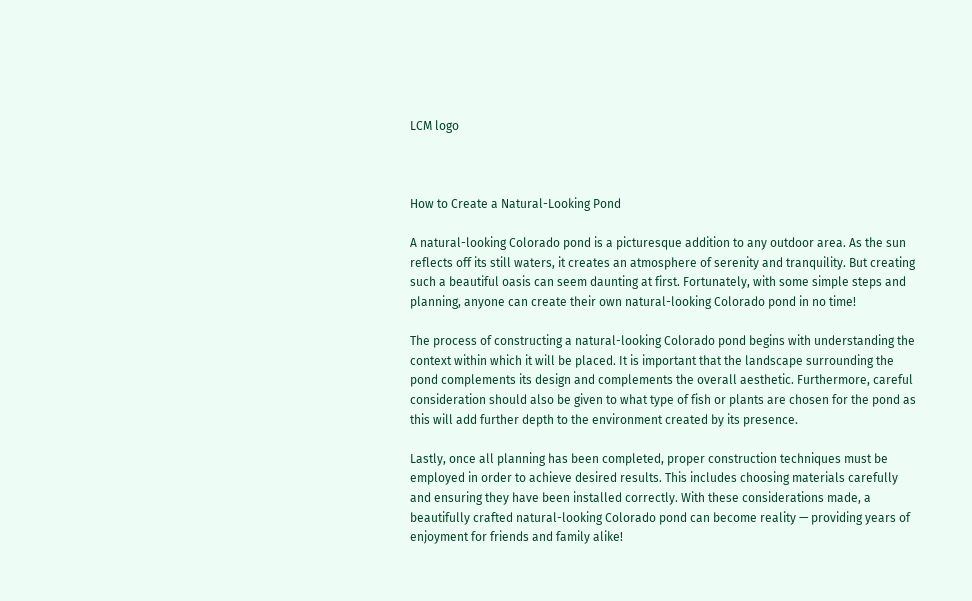LCM logo



How to Create a Natural-Looking Pond

A natural-looking Colorado pond is a picturesque addition to any outdoor area. As the sun reflects off its still waters, it creates an atmosphere of serenity and tranquility. But creating such a beautiful oasis can seem daunting at first. Fortunately, with some simple steps and planning, anyone can create their own natural-looking Colorado pond in no time!

The process of constructing a natural-looking Colorado pond begins with understanding the context within which it will be placed. It is important that the landscape surrounding the pond complements its design and complements the overall aesthetic. Furthermore, careful consideration should also be given to what type of fish or plants are chosen for the pond as this will add further depth to the environment created by its presence.

Lastly, once all planning has been completed, proper construction techniques must be employed in order to achieve desired results. This includes choosing materials carefully and ensuring they have been installed correctly. With these considerations made, a beautifully crafted natural-looking Colorado pond can become reality — providing years of enjoyment for friends and family alike!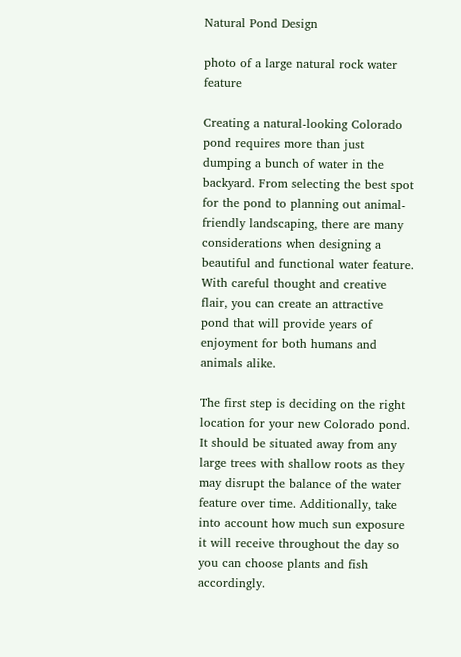Natural Pond Design

photo of a large natural rock water feature

Creating a natural-looking Colorado pond requires more than just dumping a bunch of water in the backyard. From selecting the best spot for the pond to planning out animal-friendly landscaping, there are many considerations when designing a beautiful and functional water feature. With careful thought and creative flair, you can create an attractive pond that will provide years of enjoyment for both humans and animals alike.

The first step is deciding on the right location for your new Colorado pond. It should be situated away from any large trees with shallow roots as they may disrupt the balance of the water feature over time. Additionally, take into account how much sun exposure it will receive throughout the day so you can choose plants and fish accordingly.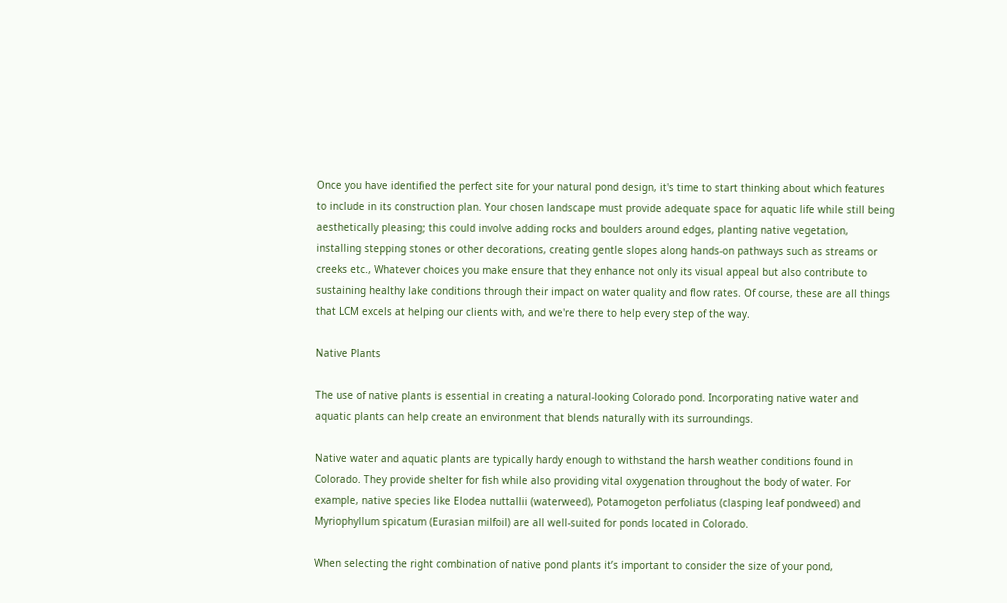Once you have identified the perfect site for your natural pond design, it's time to start thinking about which features to include in its construction plan. Your chosen landscape must provide adequate space for aquatic life while still being aesthetically pleasing; this could involve adding rocks and boulders around edges, planting native vegetation, installing stepping stones or other decorations, creating gentle slopes along hands-on pathways such as streams or creeks etc., Whatever choices you make ensure that they enhance not only its visual appeal but also contribute to sustaining healthy lake conditions through their impact on water quality and flow rates. Of course, these are all things that LCM excels at helping our clients with, and we're there to help every step of the way.

Native Plants

The use of native plants is essential in creating a natural-looking Colorado pond. Incorporating native water and aquatic plants can help create an environment that blends naturally with its surroundings.

Native water and aquatic plants are typically hardy enough to withstand the harsh weather conditions found in Colorado. They provide shelter for fish while also providing vital oxygenation throughout the body of water. For example, native species like Elodea nuttallii (waterweed), Potamogeton perfoliatus (clasping leaf pondweed) and Myriophyllum spicatum (Eurasian milfoil) are all well-suited for ponds located in Colorado.

When selecting the right combination of native pond plants it’s important to consider the size of your pond,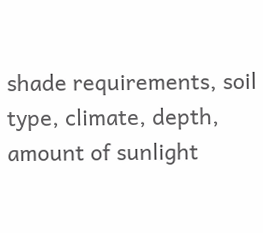shade requirements, soil type, climate, depth, amount of sunlight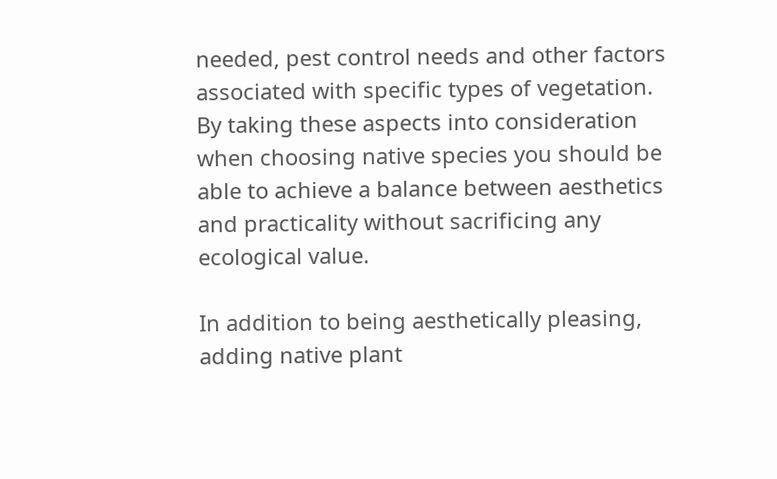needed, pest control needs and other factors associated with specific types of vegetation. By taking these aspects into consideration when choosing native species you should be able to achieve a balance between aesthetics and practicality without sacrificing any ecological value.

In addition to being aesthetically pleasing, adding native plant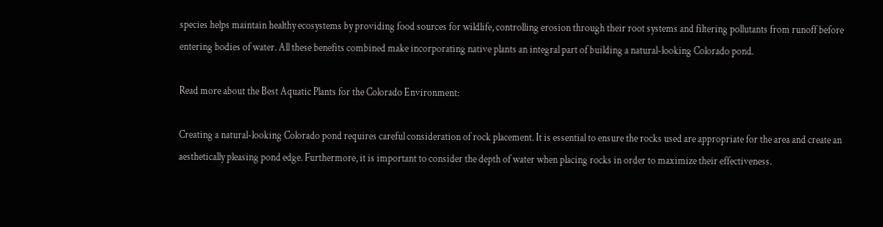species helps maintain healthy ecosystems by providing food sources for wildlife, controlling erosion through their root systems and filtering pollutants from runoff before entering bodies of water. All these benefits combined make incorporating native plants an integral part of building a natural-looking Colorado pond.

Read more about the Best Aquatic Plants for the Colorado Environment:

Creating a natural-looking Colorado pond requires careful consideration of rock placement. It is essential to ensure the rocks used are appropriate for the area and create an aesthetically pleasing pond edge. Furthermore, it is important to consider the depth of water when placing rocks in order to maximize their effectiveness.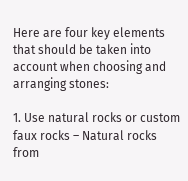Here are four key elements that should be taken into account when choosing and arranging stones:

1. Use natural rocks or custom faux rocks – Natural rocks from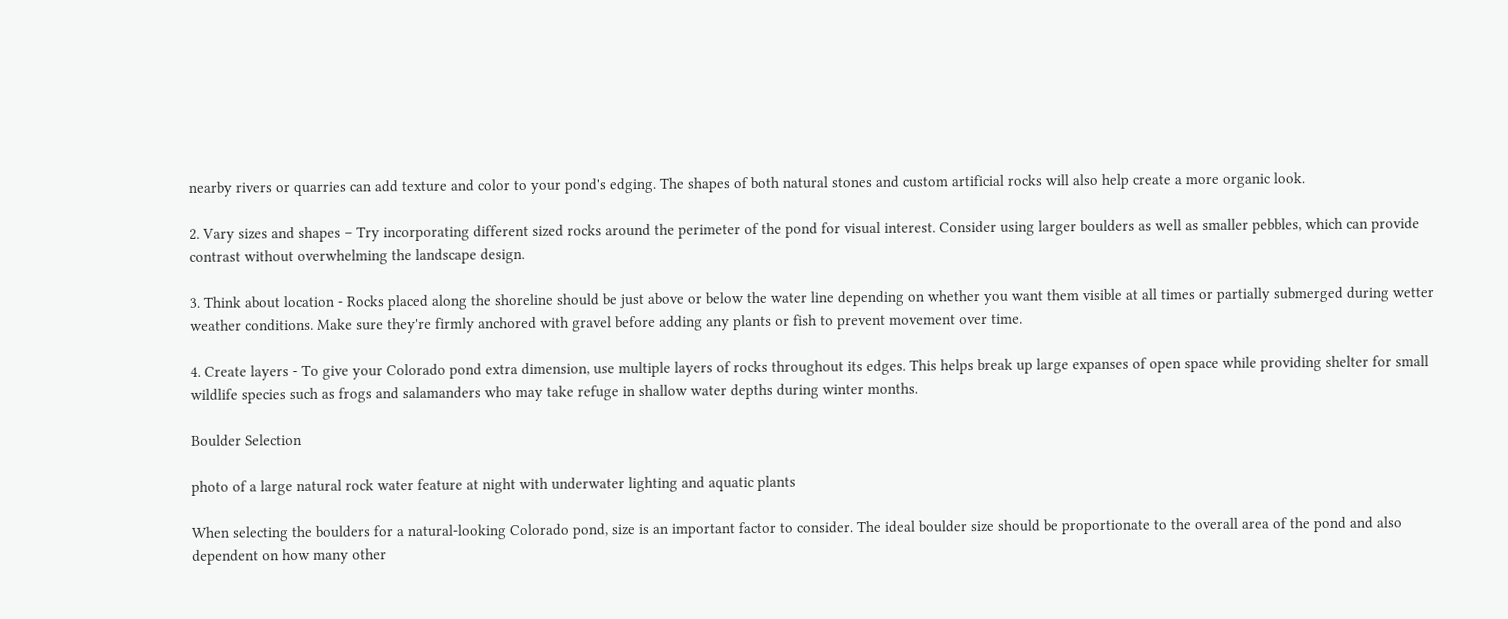nearby rivers or quarries can add texture and color to your pond's edging. The shapes of both natural stones and custom artificial rocks will also help create a more organic look.

2. Vary sizes and shapes – Try incorporating different sized rocks around the perimeter of the pond for visual interest. Consider using larger boulders as well as smaller pebbles, which can provide contrast without overwhelming the landscape design.

3. Think about location - Rocks placed along the shoreline should be just above or below the water line depending on whether you want them visible at all times or partially submerged during wetter weather conditions. Make sure they're firmly anchored with gravel before adding any plants or fish to prevent movement over time.

4. Create layers - To give your Colorado pond extra dimension, use multiple layers of rocks throughout its edges. This helps break up large expanses of open space while providing shelter for small wildlife species such as frogs and salamanders who may take refuge in shallow water depths during winter months.

Boulder Selection

photo of a large natural rock water feature at night with underwater lighting and aquatic plants

When selecting the boulders for a natural-looking Colorado pond, size is an important factor to consider. The ideal boulder size should be proportionate to the overall area of the pond and also dependent on how many other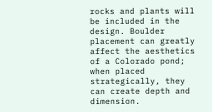rocks and plants will be included in the design. Boulder placement can greatly affect the aesthetics of a Colorado pond; when placed strategically, they can create depth and dimension.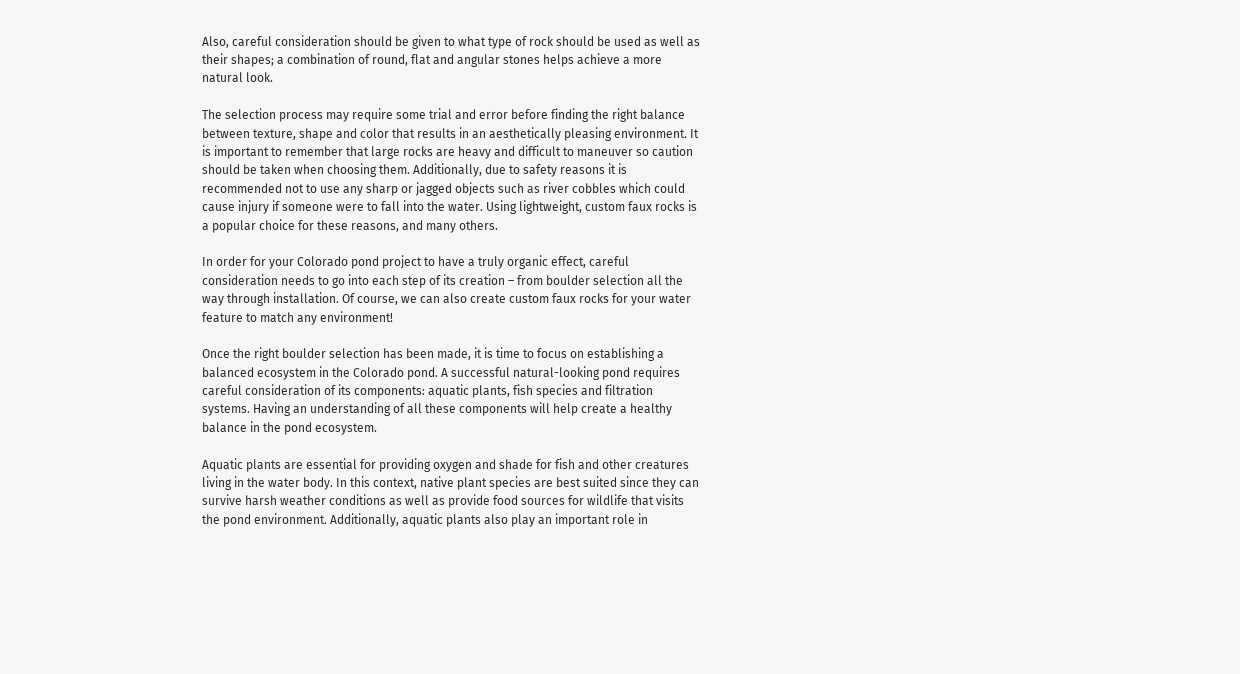Also, careful consideration should be given to what type of rock should be used as well as their shapes; a combination of round, flat and angular stones helps achieve a more natural look.

The selection process may require some trial and error before finding the right balance between texture, shape and color that results in an aesthetically pleasing environment. It is important to remember that large rocks are heavy and difficult to maneuver so caution should be taken when choosing them. Additionally, due to safety reasons it is recommended not to use any sharp or jagged objects such as river cobbles which could cause injury if someone were to fall into the water. Using lightweight, custom faux rocks is a popular choice for these reasons, and many others.

In order for your Colorado pond project to have a truly organic effect, careful consideration needs to go into each step of its creation – from boulder selection all the way through installation. Of course, we can also create custom faux rocks for your water feature to match any environment!

Once the right boulder selection has been made, it is time to focus on establishing a balanced ecosystem in the Colorado pond. A successful natural-looking pond requires careful consideration of its components: aquatic plants, fish species and filtration systems. Having an understanding of all these components will help create a healthy balance in the pond ecosystem.

Aquatic plants are essential for providing oxygen and shade for fish and other creatures living in the water body. In this context, native plant species are best suited since they can survive harsh weather conditions as well as provide food sources for wildlife that visits the pond environment. Additionally, aquatic plants also play an important role in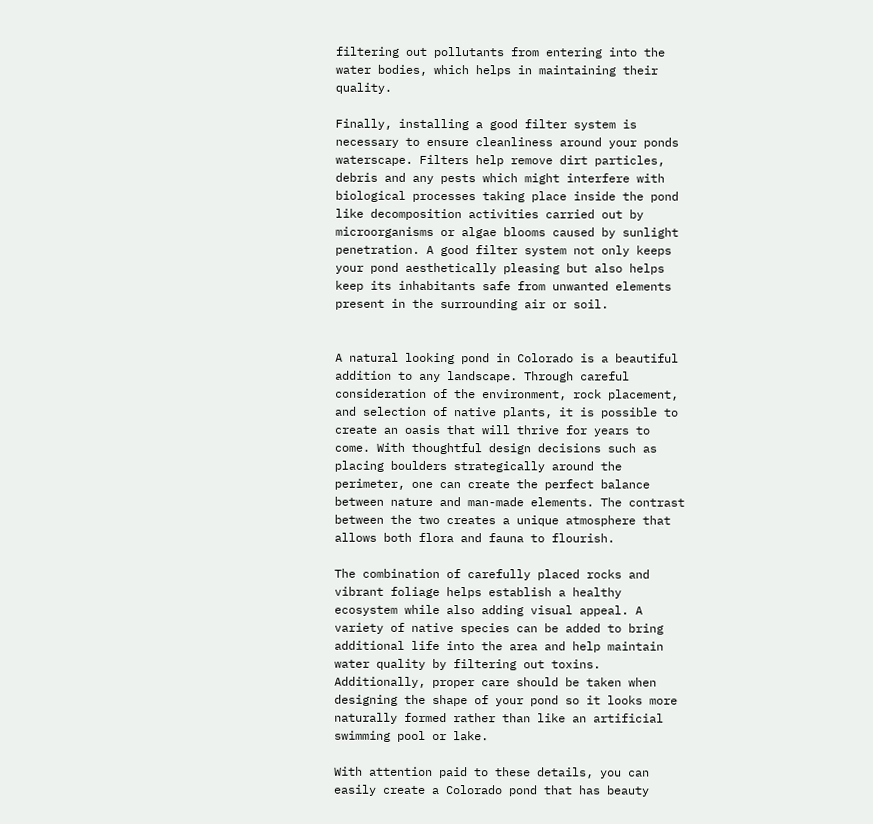filtering out pollutants from entering into the water bodies, which helps in maintaining their quality.

Finally, installing a good filter system is necessary to ensure cleanliness around your ponds waterscape. Filters help remove dirt particles, debris and any pests which might interfere with biological processes taking place inside the pond like decomposition activities carried out by microorganisms or algae blooms caused by sunlight penetration. A good filter system not only keeps your pond aesthetically pleasing but also helps keep its inhabitants safe from unwanted elements present in the surrounding air or soil.


A natural looking pond in Colorado is a beautiful addition to any landscape. Through careful consideration of the environment, rock placement, and selection of native plants, it is possible to create an oasis that will thrive for years to come. With thoughtful design decisions such as placing boulders strategically around the perimeter, one can create the perfect balance between nature and man-made elements. The contrast between the two creates a unique atmosphere that allows both flora and fauna to flourish.

The combination of carefully placed rocks and vibrant foliage helps establish a healthy ecosystem while also adding visual appeal. A variety of native species can be added to bring additional life into the area and help maintain water quality by filtering out toxins. Additionally, proper care should be taken when designing the shape of your pond so it looks more naturally formed rather than like an artificial swimming pool or lake.

With attention paid to these details, you can easily create a Colorado pond that has beauty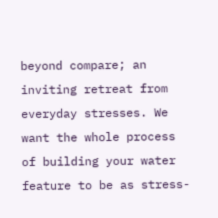beyond compare; an inviting retreat from everyday stresses. We want the whole process of building your water feature to be as stress-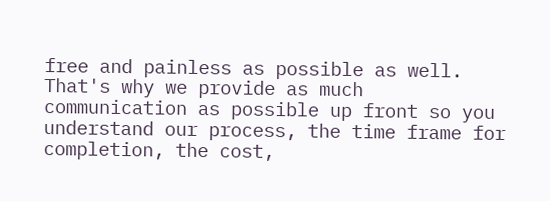free and painless as possible as well. That's why we provide as much communication as possible up front so you understand our process, the time frame for completion, the cost,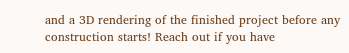and a 3D rendering of the finished project before any construction starts! Reach out if you have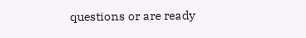questions or are ready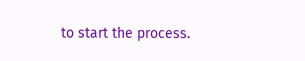to start the process.